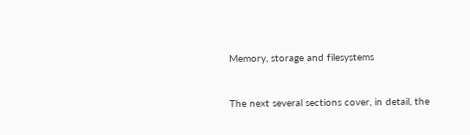Memory, storage and filesystems


The next several sections cover, in detail, the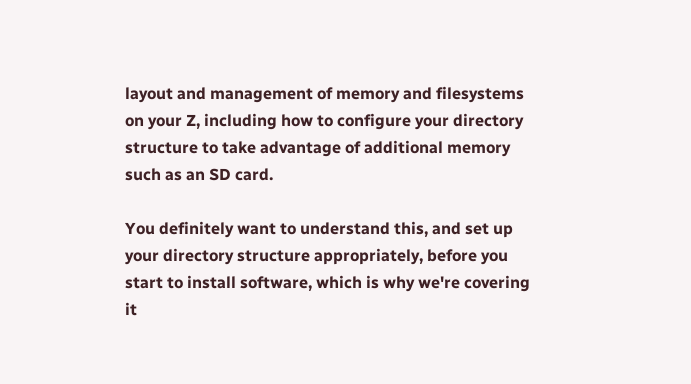layout and management of memory and filesystems on your Z, including how to configure your directory structure to take advantage of additional memory such as an SD card.

You definitely want to understand this, and set up your directory structure appropriately, before you start to install software, which is why we're covering it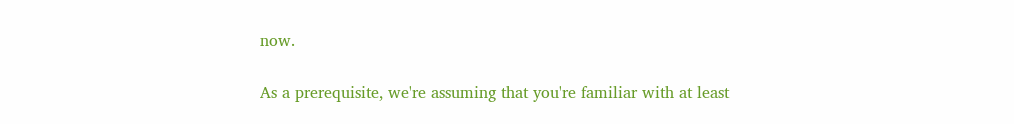now.

As a prerequisite, we're assuming that you're familiar with at least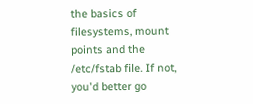the basics of filesystems, mount points and the /etc/fstab file. If not, you'd better go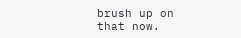brush up on that now.